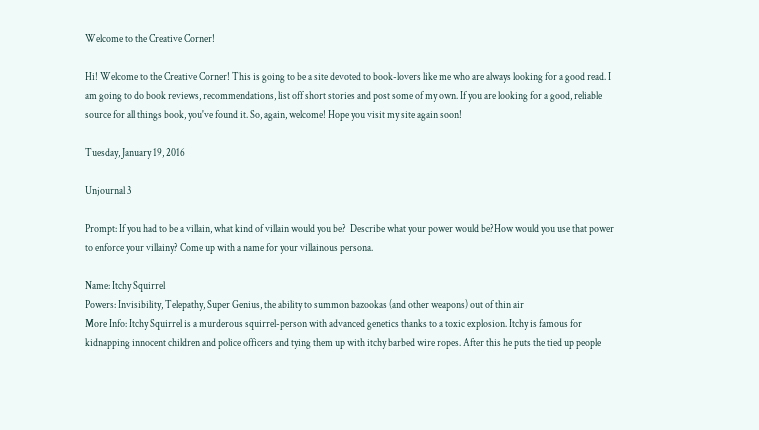Welcome to the Creative Corner!

Hi! Welcome to the Creative Corner! This is going to be a site devoted to book-lovers like me who are always looking for a good read. I am going to do book reviews, recommendations, list off short stories and post some of my own. If you are looking for a good, reliable source for all things book, you've found it. So, again, welcome! Hope you visit my site again soon!

Tuesday, January 19, 2016

Unjournal 3

Prompt: If you had to be a villain, what kind of villain would you be?  Describe what your power would be?How would you use that power to enforce your villainy? Come up with a name for your villainous persona.

Name: Itchy Squirrel
Powers: Invisibility, Telepathy, Super Genius, the ability to summon bazookas (and other weapons) out of thin air
More Info: Itchy Squirrel is a murderous squirrel-person with advanced genetics thanks to a toxic explosion. Itchy is famous for kidnapping innocent children and police officers and tying them up with itchy barbed wire ropes. After this he puts the tied up people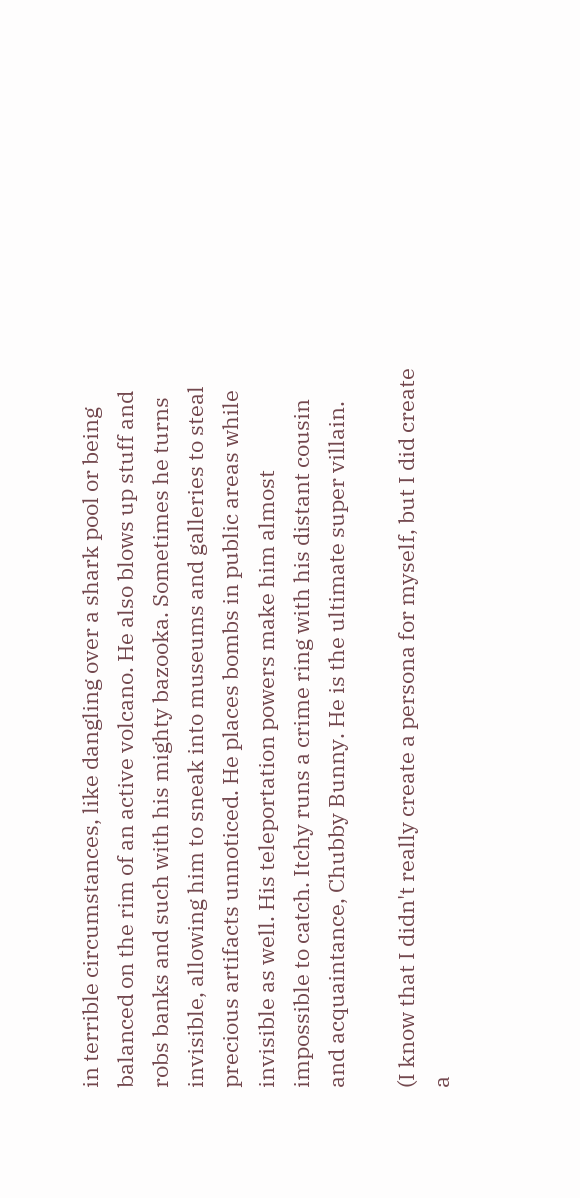in terrible circumstances, like dangling over a shark pool or being balanced on the rim of an active volcano. He also blows up stuff and robs banks and such with his mighty bazooka. Sometimes he turns invisible, allowing him to sneak into museums and galleries to steal precious artifacts unnoticed. He places bombs in public areas while invisible as well. His teleportation powers make him almost impossible to catch. Itchy runs a crime ring with his distant cousin and acquaintance, Chubby Bunny. He is the ultimate super villain.

(I know that I didn't really create a persona for myself, but I did create a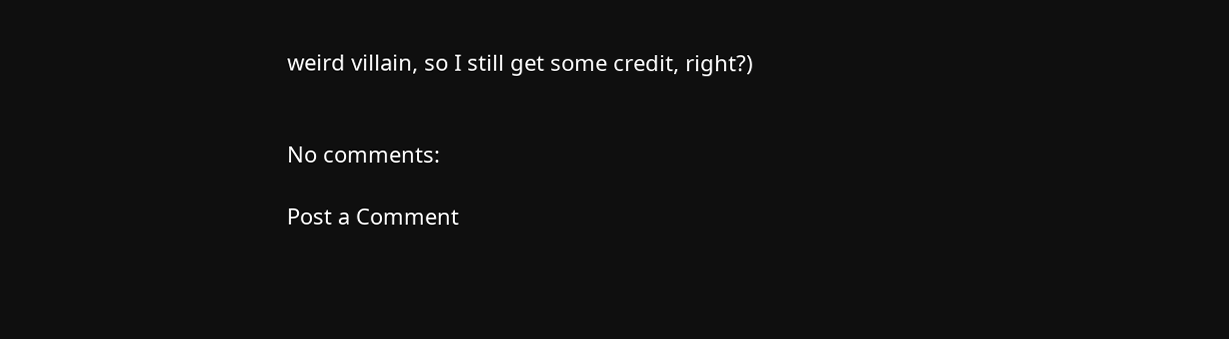weird villain, so I still get some credit, right?)


No comments:

Post a Comment